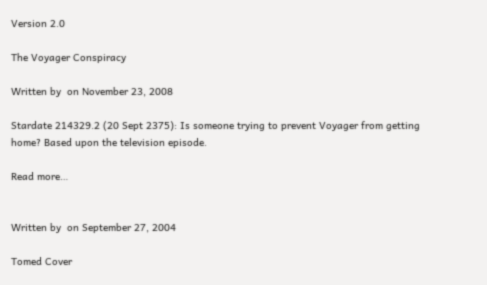Version 2.0

The Voyager Conspiracy

Written by  on November 23, 2008

Stardate 214329.2 (20 Sept 2375): Is someone trying to prevent Voyager from getting home? Based upon the television episode.

Read more…


Written by  on September 27, 2004

Tomed Cover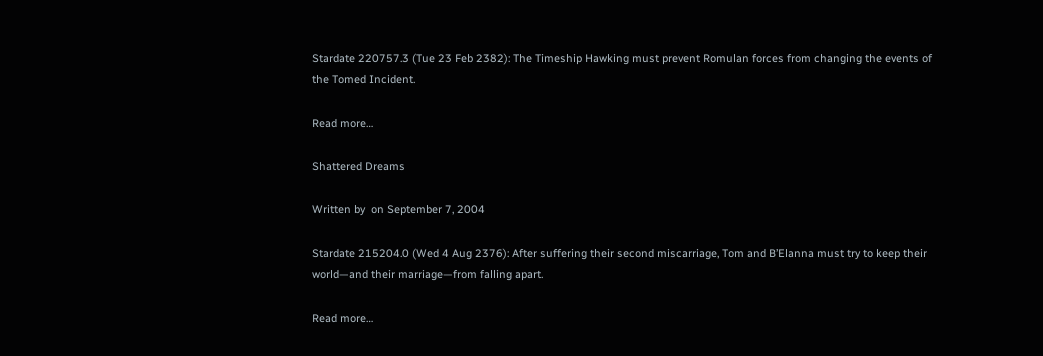Stardate 220757.3 (Tue 23 Feb 2382): The Timeship Hawking must prevent Romulan forces from changing the events of the Tomed Incident.

Read more…

Shattered Dreams

Written by  on September 7, 2004

Stardate 215204.0 (Wed 4 Aug 2376): After suffering their second miscarriage, Tom and B’Elanna must try to keep their world—and their marriage—from falling apart.

Read more…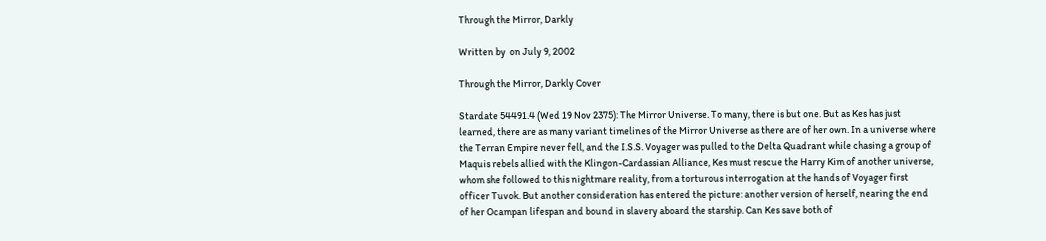Through the Mirror, Darkly

Written by  on July 9, 2002

Through the Mirror, Darkly Cover

Stardate 54491.4 (Wed 19 Nov 2375): The Mirror Universe. To many, there is but one. But as Kes has just learned, there are as many variant timelines of the Mirror Universe as there are of her own. In a universe where the Terran Empire never fell, and the I.S.S. Voyager was pulled to the Delta Quadrant while chasing a group of Maquis rebels allied with the Klingon-Cardassian Alliance, Kes must rescue the Harry Kim of another universe, whom she followed to this nightmare reality, from a torturous interrogation at the hands of Voyager first officer Tuvok. But another consideration has entered the picture: another version of herself, nearing the end of her Ocampan lifespan and bound in slavery aboard the starship. Can Kes save both of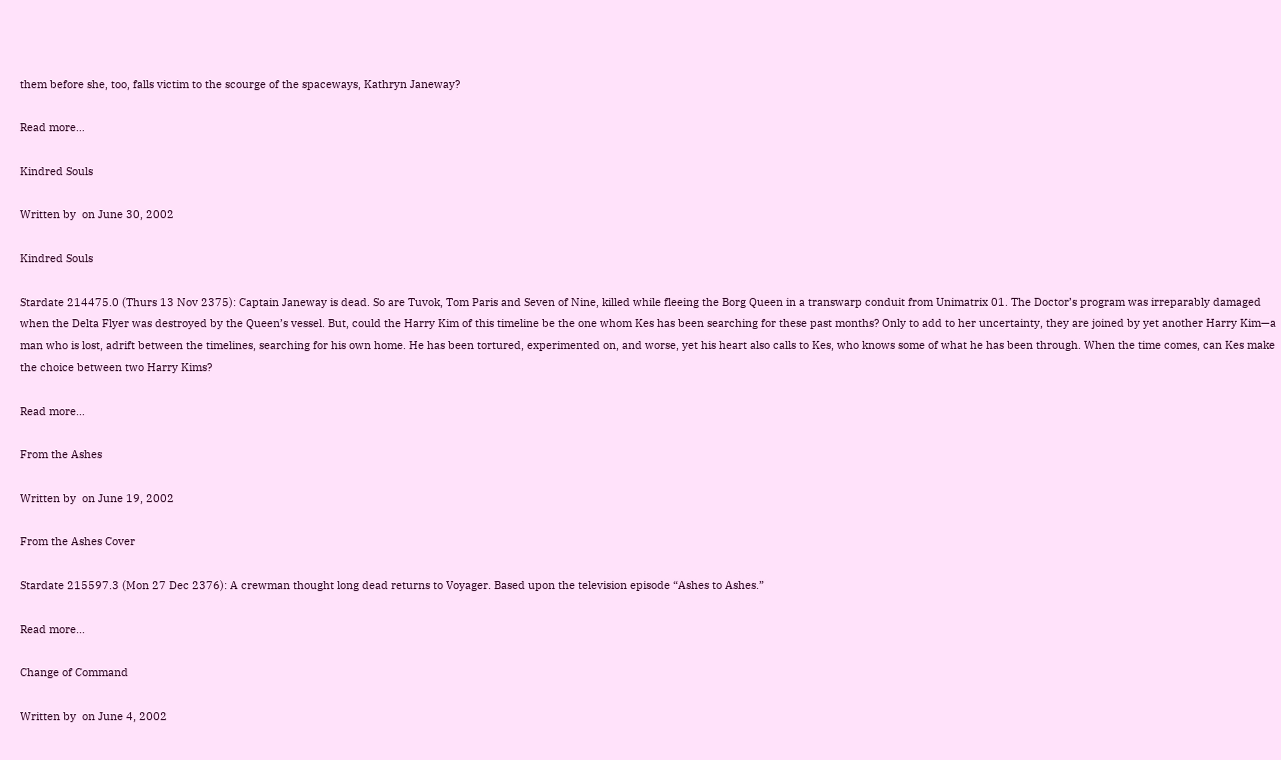them before she, too, falls victim to the scourge of the spaceways, Kathryn Janeway?

Read more…

Kindred Souls

Written by  on June 30, 2002

Kindred Souls

Stardate 214475.0 (Thurs 13 Nov 2375): Captain Janeway is dead. So are Tuvok, Tom Paris and Seven of Nine, killed while fleeing the Borg Queen in a transwarp conduit from Unimatrix 01. The Doctor’s program was irreparably damaged when the Delta Flyer was destroyed by the Queen’s vessel. But, could the Harry Kim of this timeline be the one whom Kes has been searching for these past months? Only to add to her uncertainty, they are joined by yet another Harry Kim—a man who is lost, adrift between the timelines, searching for his own home. He has been tortured, experimented on, and worse, yet his heart also calls to Kes, who knows some of what he has been through. When the time comes, can Kes make the choice between two Harry Kims?

Read more…

From the Ashes

Written by  on June 19, 2002

From the Ashes Cover

Stardate 215597.3 (Mon 27 Dec 2376): A crewman thought long dead returns to Voyager. Based upon the television episode “Ashes to Ashes.”

Read more…

Change of Command

Written by  on June 4, 2002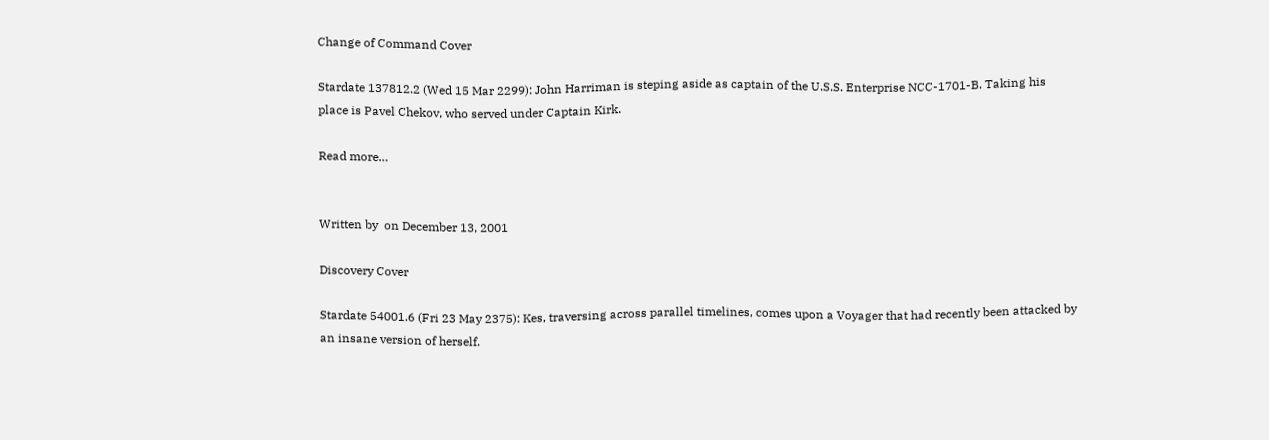Change of Command Cover

Stardate 137812.2 (Wed 15 Mar 2299): John Harriman is steping aside as captain of the U.S.S. Enterprise NCC-1701-B. Taking his place is Pavel Chekov, who served under Captain Kirk.

Read more…


Written by  on December 13, 2001

Discovery Cover

Stardate 54001.6 (Fri 23 May 2375): Kes, traversing across parallel timelines, comes upon a Voyager that had recently been attacked by an insane version of herself.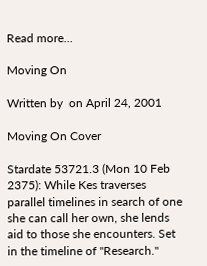Read more…

Moving On

Written by  on April 24, 2001

Moving On Cover

Stardate 53721.3 (Mon 10 Feb 2375): While Kes traverses parallel timelines in search of one she can call her own, she lends aid to those she encounters. Set in the timeline of "Research."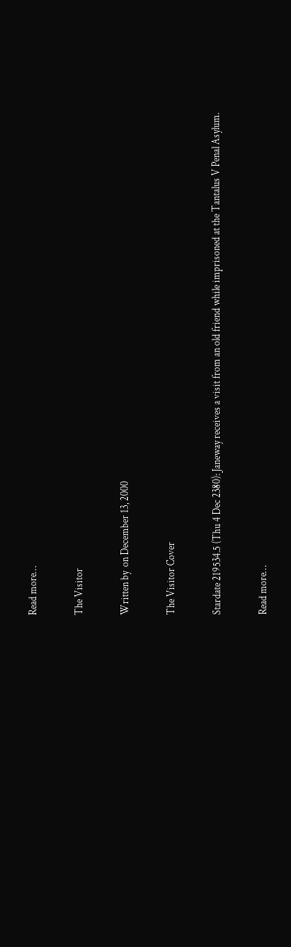Read more…

The Visitor

Written by  on December 13, 2000

The Visitor Cover

Stardate 219534.5 (Thu 4 Dec 2380): Janeway receives a visit from an old friend while imprisoned at the Tantalus V Penal Asylum.

Read more…